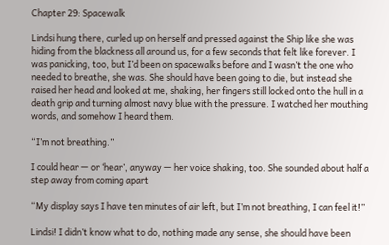Chapter 29: Spacewalk

Lindsi hung there, curled up on herself and pressed against the Ship like she was hiding from the blackness all around us, for a few seconds that felt like forever. I was panicking, too, but I’d been on spacewalks before and I wasn’t the one who needed to breathe, she was. She should have been going to die, but instead she raised her head and looked at me, shaking, her fingers still locked onto the hull in a death grip and turning almost navy blue with the pressure. I watched her mouthing words, and somehow I heard them.

“I’m not breathing.”

I could hear — or ‘hear’, anyway — her voice shaking, too. She sounded about half a step away from coming apart

“My display says I have ten minutes of air left, but I’m not breathing, I can feel it!”

Lindsi! I didn’t know what to do, nothing made any sense, she should have been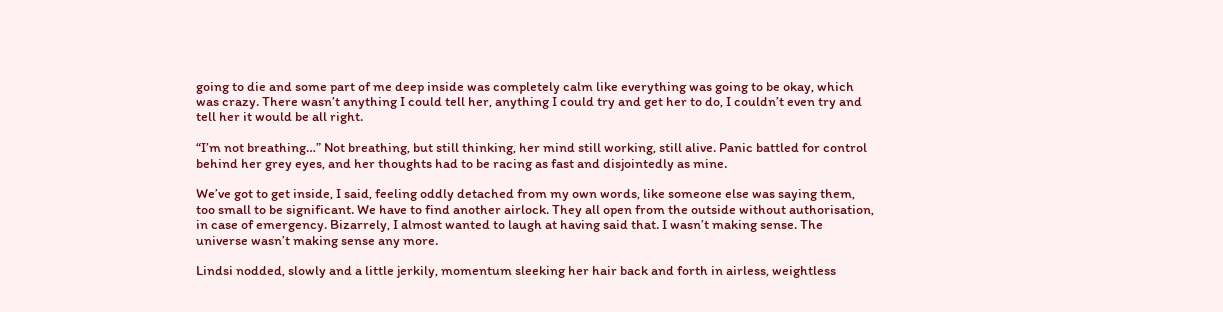going to die and some part of me deep inside was completely calm like everything was going to be okay, which was crazy. There wasn’t anything I could tell her, anything I could try and get her to do, I couldn’t even try and tell her it would be all right.

“I’m not breathing…” Not breathing, but still thinking, her mind still working, still alive. Panic battled for control behind her grey eyes, and her thoughts had to be racing as fast and disjointedly as mine.

We’ve got to get inside, I said, feeling oddly detached from my own words, like someone else was saying them, too small to be significant. We have to find another airlock. They all open from the outside without authorisation, in case of emergency. Bizarrely, I almost wanted to laugh at having said that. I wasn’t making sense. The universe wasn’t making sense any more.

Lindsi nodded, slowly and a little jerkily, momentum sleeking her hair back and forth in airless, weightless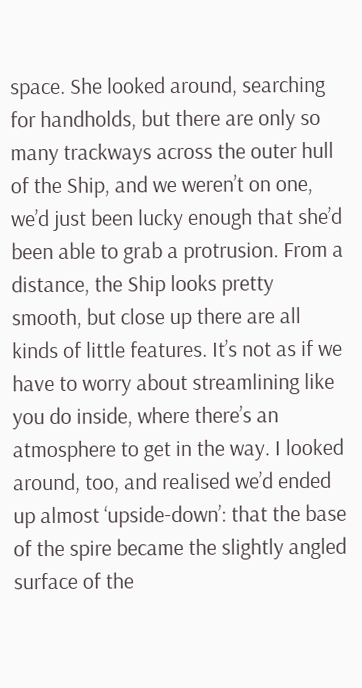space. She looked around, searching for handholds, but there are only so many trackways across the outer hull of the Ship, and we weren’t on one, we’d just been lucky enough that she’d been able to grab a protrusion. From a distance, the Ship looks pretty smooth, but close up there are all kinds of little features. It’s not as if we have to worry about streamlining like you do inside, where there’s an atmosphere to get in the way. I looked around, too, and realised we’d ended up almost ‘upside-down’: that the base of the spire became the slightly angled surface of the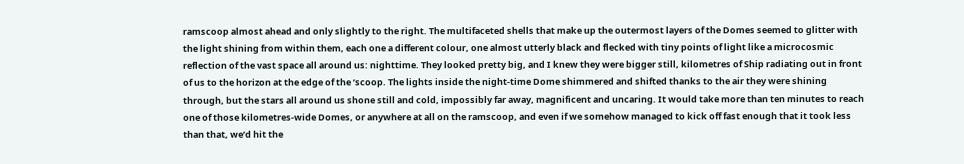ramscoop almost ahead and only slightly to the right. The multifaceted shells that make up the outermost layers of the Domes seemed to glitter with the light shining from within them, each one a different colour, one almost utterly black and flecked with tiny points of light like a microcosmic reflection of the vast space all around us: nighttime. They looked pretty big, and I knew they were bigger still, kilometres of Ship radiating out in front of us to the horizon at the edge of the ’scoop. The lights inside the night-time Dome shimmered and shifted thanks to the air they were shining through, but the stars all around us shone still and cold, impossibly far away, magnificent and uncaring. It would take more than ten minutes to reach one of those kilometres-wide Domes, or anywhere at all on the ramscoop, and even if we somehow managed to kick off fast enough that it took less than that, we’d hit the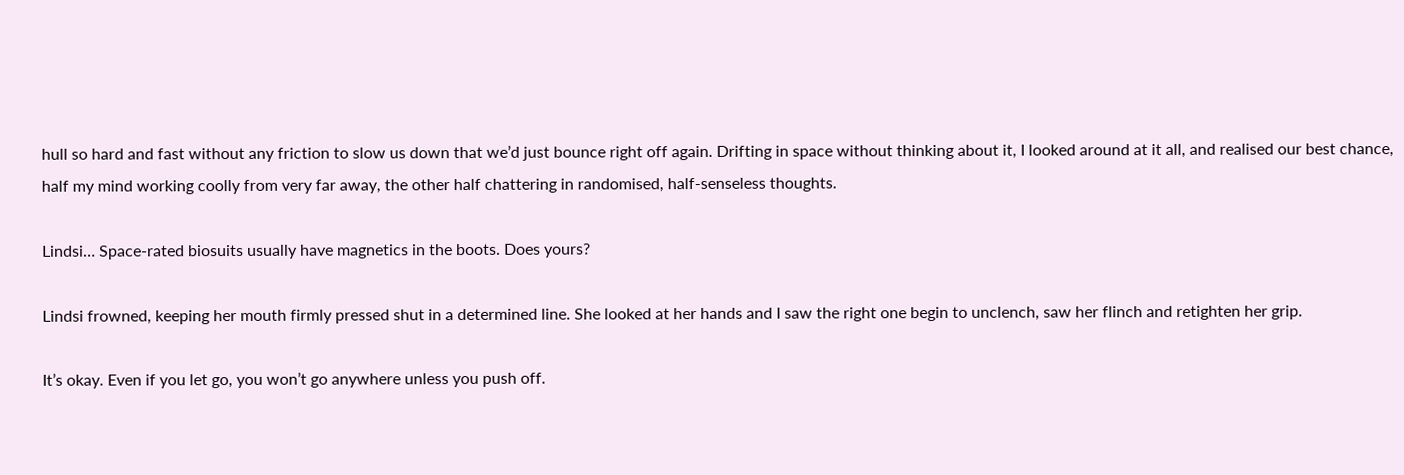hull so hard and fast without any friction to slow us down that we’d just bounce right off again. Drifting in space without thinking about it, I looked around at it all, and realised our best chance, half my mind working coolly from very far away, the other half chattering in randomised, half-senseless thoughts.

Lindsi… Space-rated biosuits usually have magnetics in the boots. Does yours?

Lindsi frowned, keeping her mouth firmly pressed shut in a determined line. She looked at her hands and I saw the right one begin to unclench, saw her flinch and retighten her grip.

It’s okay. Even if you let go, you won’t go anywhere unless you push off.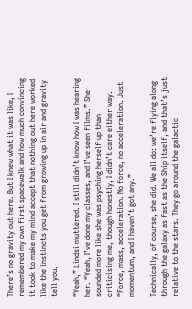There’s no gravity out here. But I knew what it was like, I remembered my own first spacewalk and how much convincing it took to make my mind accept that nothing out here worked like the instincts you get from growing up in air and gravity tell you.

“Yeah,” Lindsi muttered. I still didn’t know how I was hearing her. “Yeah, I’ve done my classes, and I’ve seen films.” She sounded more like she was psyching herself up than criticising me, though honestly, I didn’t care either way. “Force, mass, acceleration. No force, no acceleration. Just momentum, and I haven’t got any.”

Technically, of course, she did. We all do: we’re flying along through the galaxy as fast as the Ship itself, and that’s just relative to the stars. They go around the galactic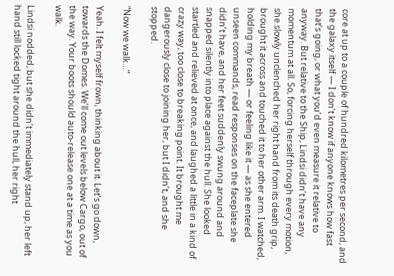core at up to a couple of hundred kilometres per second, and the galaxy itself — I don’t know if anyone knows how fast that’s going, or what you’d even measure it relative to anyway. But relative to the Ship, Lindsi didn’t have any momentum at all. So, forcing herself through every motion, she slowly unclenched her right hand from its death grip, brought it across and touched it to her other arm. I watched, holding my breath — or feeling like it — as she entered unseen commands, read responses on the faceplate she didn’t have, and her feet suddenly swung around and snapped silently into place against the hull. She looked startled and relieved at once, and laughed a little in a kind of crazy way, too close to breaking point. It brought me dangerously close to joining her, but I didn’t, and she stopped.

“Now we walk…”

Yeah. I felt myself frown, thinking about it. Let’s go down, towards the Domes. We’ll come out levels below Cargo, out of the way. Your boots should auto-release one at a time as you walk.

Lindsi nodded, but she didn’t immediately stand up, her left hand still locked tight around the hull, her right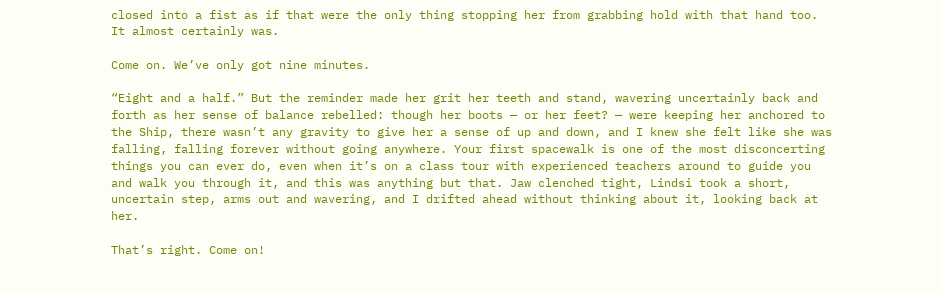closed into a fist as if that were the only thing stopping her from grabbing hold with that hand too. It almost certainly was.

Come on. We’ve only got nine minutes.

“Eight and a half.” But the reminder made her grit her teeth and stand, wavering uncertainly back and forth as her sense of balance rebelled: though her boots — or her feet? — were keeping her anchored to the Ship, there wasn’t any gravity to give her a sense of up and down, and I knew she felt like she was falling, falling forever without going anywhere. Your first spacewalk is one of the most disconcerting things you can ever do, even when it’s on a class tour with experienced teachers around to guide you and walk you through it, and this was anything but that. Jaw clenched tight, Lindsi took a short, uncertain step, arms out and wavering, and I drifted ahead without thinking about it, looking back at her.

That’s right. Come on!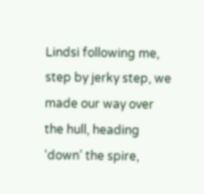Lindsi following me, step by jerky step, we made our way over the hull, heading ‘down’ the spire,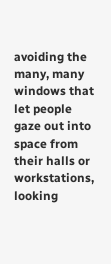avoiding the many, many windows that let people gaze out into space from their halls or workstations, looking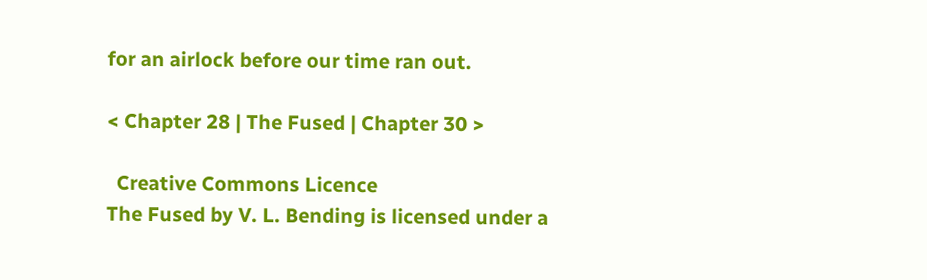for an airlock before our time ran out.

< Chapter 28 | The Fused | Chapter 30 >

  Creative Commons Licence
The Fused by V. L. Bending is licensed under a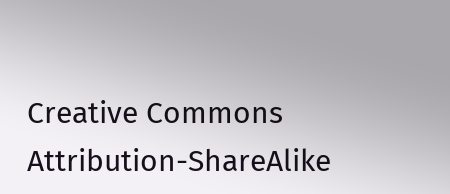Creative Commons Attribution-ShareAlike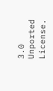3.0 Unported License.